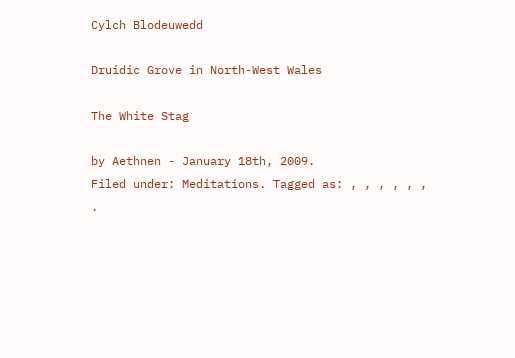Cylch Blodeuwedd

Druidic Grove in North-West Wales

The White Stag

by Aethnen - January 18th, 2009.
Filed under: Meditations. Tagged as: , , , , , , .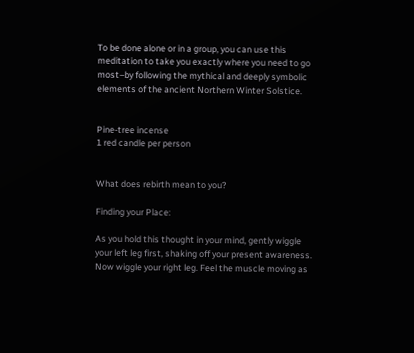To be done alone or in a group, you can use this meditation to take you exactly where you need to go most–by following the mythical and deeply symbolic elements of the ancient Northern Winter Solstice.


Pine-tree incense
1 red candle per person


What does rebirth mean to you?

Finding your Place:

As you hold this thought in your mind, gently wiggle your left leg first, shaking off your present awareness. Now wiggle your right leg. Feel the muscle moving as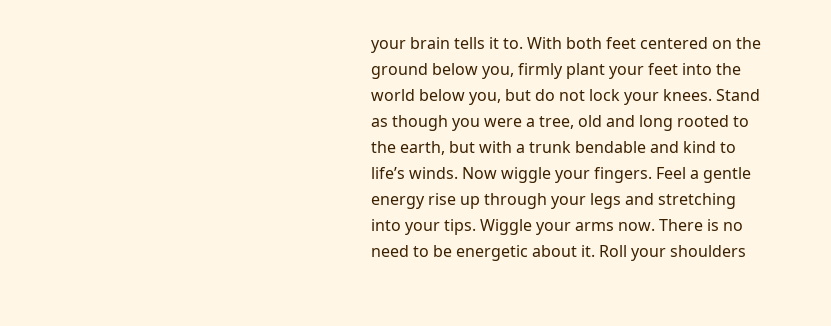your brain tells it to. With both feet centered on the ground below you, firmly plant your feet into the world below you, but do not lock your knees. Stand as though you were a tree, old and long rooted to the earth, but with a trunk bendable and kind to life’s winds. Now wiggle your fingers. Feel a gentle energy rise up through your legs and stretching into your tips. Wiggle your arms now. There is no need to be energetic about it. Roll your shoulders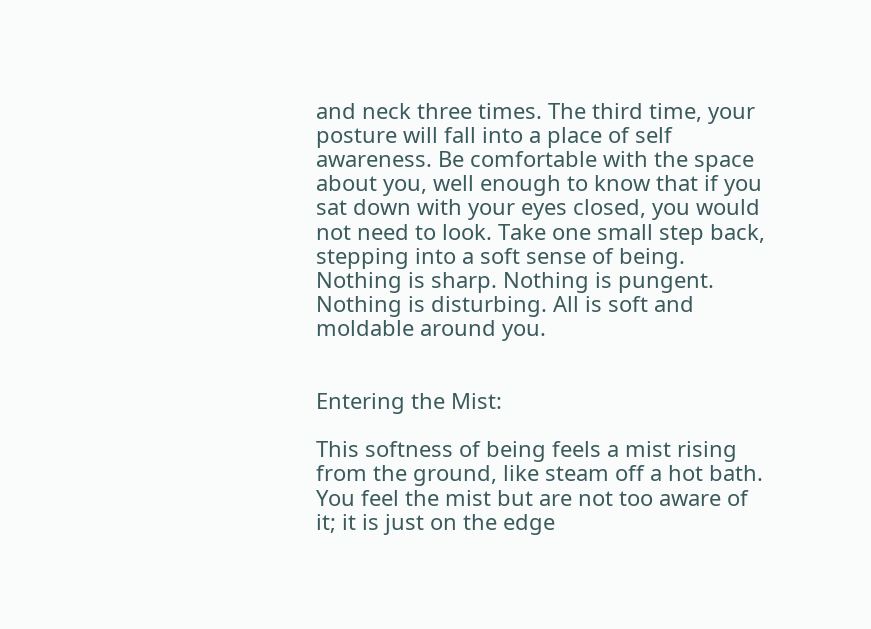and neck three times. The third time, your posture will fall into a place of self awareness. Be comfortable with the space about you, well enough to know that if you sat down with your eyes closed, you would not need to look. Take one small step back, stepping into a soft sense of being. Nothing is sharp. Nothing is pungent. Nothing is disturbing. All is soft and moldable around you.


Entering the Mist:

This softness of being feels a mist rising from the ground, like steam off a hot bath. You feel the mist but are not too aware of it; it is just on the edge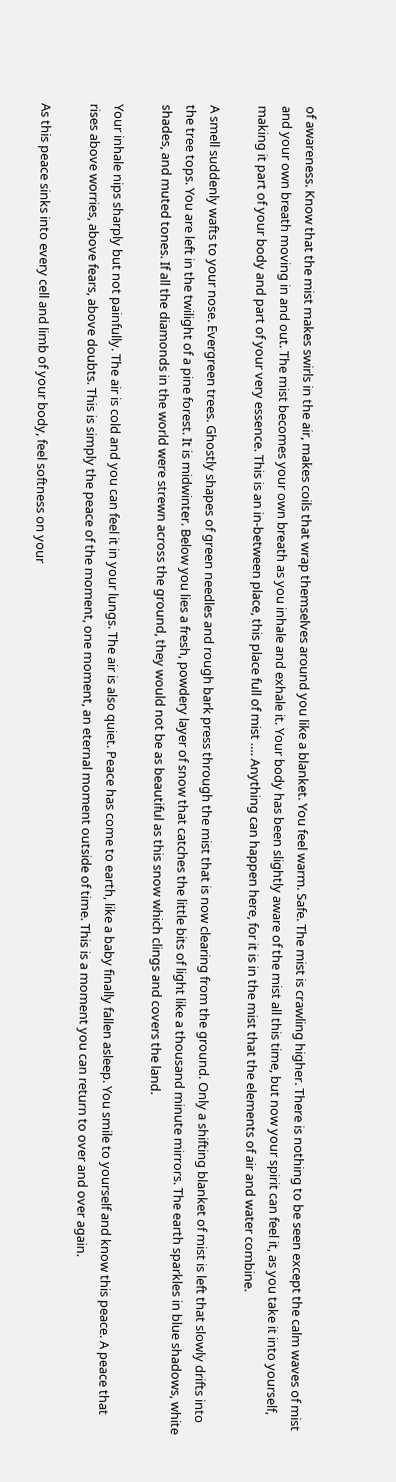of awareness. Know that the mist makes swirls in the air, makes coils that wrap themselves around you like a blanket. You feel warm. Safe. The mist is crawling higher. There is nothing to be seen except the calm waves of mist and your own breath moving in and out. The mist becomes your own breath as you inhale and exhale it. Your body has been slightly aware of the mist all this time, but now your spirit can feel it, as you take it into yourself, making it part of your body and part of your very essence. This is an in-between place, this place full of mist …. Anything can happen here, for it is in the mist that the elements of air and water combine.

A smell suddenly wafts to your nose. Evergreen trees. Ghostly shapes of green needles and rough bark press through the mist that is now clearing from the ground. Only a shifting blanket of mist is left that slowly drifts into the tree tops. You are left in the twilight of a pine forest. It is midwinter. Below you lies a fresh, powdery layer of snow that catches the little bits of light like a thousand minute mirrors. The earth sparkles in blue shadows, white shades, and muted tones. If all the diamonds in the world were strewn across the ground, they would not be as beautiful as this snow which clings and covers the land.

Your inhale nips sharply but not painfully. The air is cold and you can feel it in your lungs. The air is also quiet. Peace has come to earth, like a baby finally fallen asleep. You smile to yourself and know this peace. A peace that rises above worries, above fears, above doubts. This is simply the peace of the moment, one moment, an eternal moment outside of time. This is a moment you can return to over and over again.

As this peace sinks into every cell and limb of your body, feel softness on your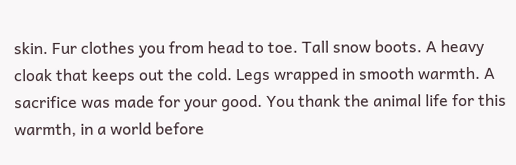skin. Fur clothes you from head to toe. Tall snow boots. A heavy cloak that keeps out the cold. Legs wrapped in smooth warmth. A sacrifice was made for your good. You thank the animal life for this warmth, in a world before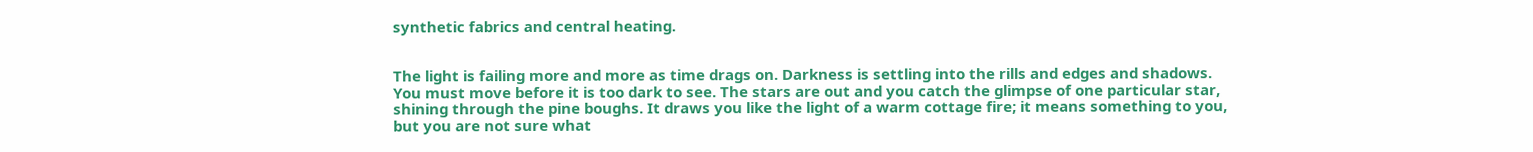synthetic fabrics and central heating.


The light is failing more and more as time drags on. Darkness is settling into the rills and edges and shadows. You must move before it is too dark to see. The stars are out and you catch the glimpse of one particular star, shining through the pine boughs. It draws you like the light of a warm cottage fire; it means something to you, but you are not sure what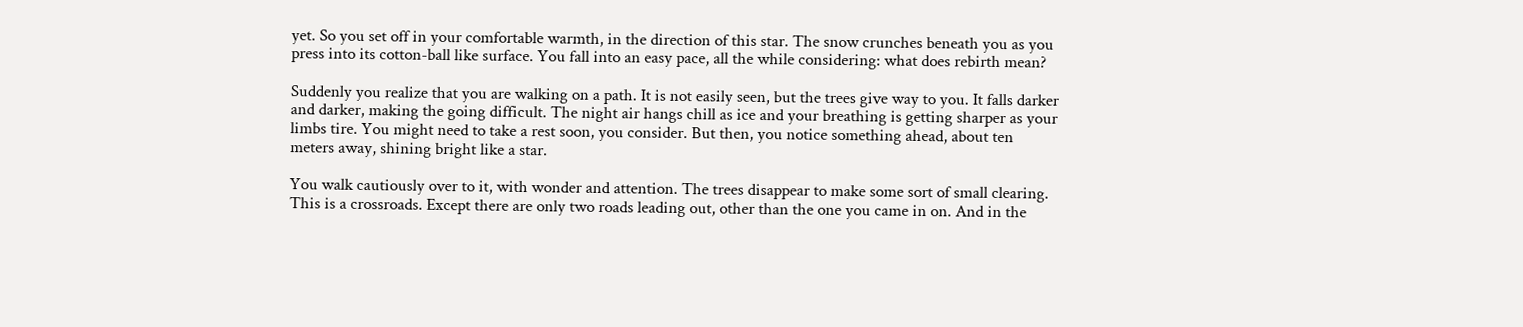yet. So you set off in your comfortable warmth, in the direction of this star. The snow crunches beneath you as you press into its cotton-ball like surface. You fall into an easy pace, all the while considering: what does rebirth mean?

Suddenly you realize that you are walking on a path. It is not easily seen, but the trees give way to you. It falls darker and darker, making the going difficult. The night air hangs chill as ice and your breathing is getting sharper as your limbs tire. You might need to take a rest soon, you consider. But then, you notice something ahead, about ten meters away, shining bright like a star.

You walk cautiously over to it, with wonder and attention. The trees disappear to make some sort of small clearing. This is a crossroads. Except there are only two roads leading out, other than the one you came in on. And in the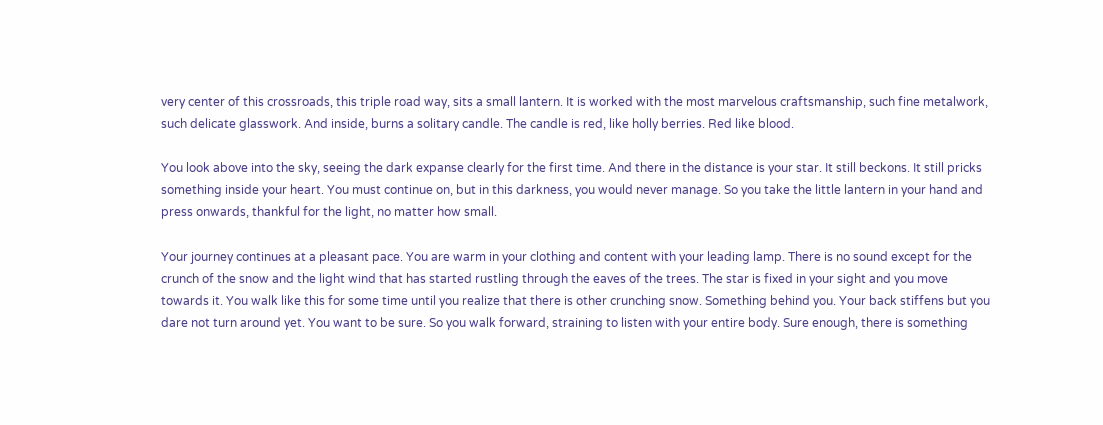very center of this crossroads, this triple road way, sits a small lantern. It is worked with the most marvelous craftsmanship, such fine metalwork, such delicate glasswork. And inside, burns a solitary candle. The candle is red, like holly berries. Red like blood.

You look above into the sky, seeing the dark expanse clearly for the first time. And there in the distance is your star. It still beckons. It still pricks something inside your heart. You must continue on, but in this darkness, you would never manage. So you take the little lantern in your hand and press onwards, thankful for the light, no matter how small.

Your journey continues at a pleasant pace. You are warm in your clothing and content with your leading lamp. There is no sound except for the crunch of the snow and the light wind that has started rustling through the eaves of the trees. The star is fixed in your sight and you move towards it. You walk like this for some time until you realize that there is other crunching snow. Something behind you. Your back stiffens but you dare not turn around yet. You want to be sure. So you walk forward, straining to listen with your entire body. Sure enough, there is something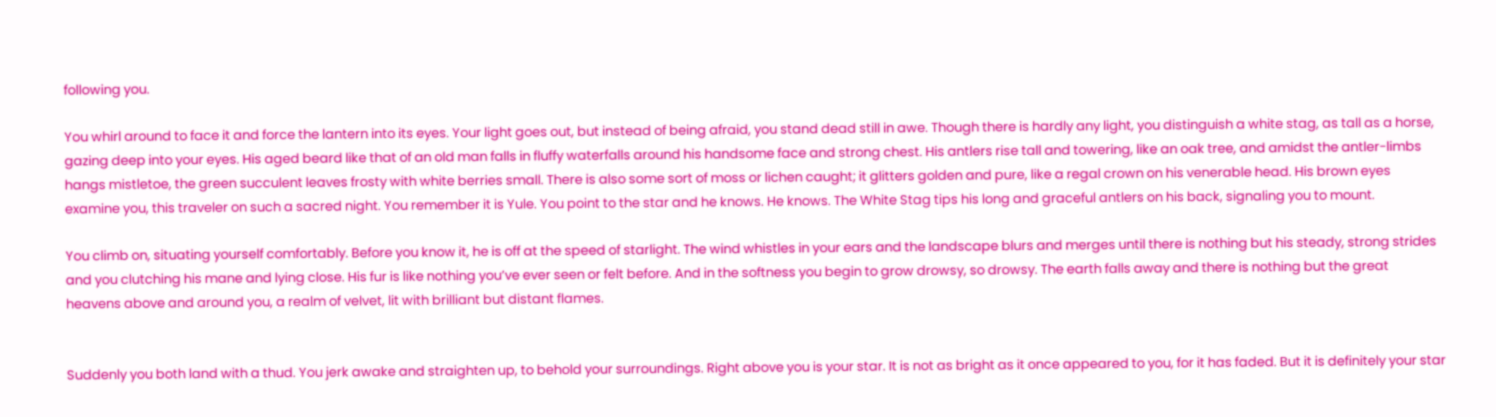following you.

You whirl around to face it and force the lantern into its eyes. Your light goes out, but instead of being afraid, you stand dead still in awe. Though there is hardly any light, you distinguish a white stag, as tall as a horse, gazing deep into your eyes. His aged beard like that of an old man falls in fluffy waterfalls around his handsome face and strong chest. His antlers rise tall and towering, like an oak tree, and amidst the antler-limbs hangs mistletoe, the green succulent leaves frosty with white berries small. There is also some sort of moss or lichen caught; it glitters golden and pure, like a regal crown on his venerable head. His brown eyes examine you, this traveler on such a sacred night. You remember it is Yule. You point to the star and he knows. He knows. The White Stag tips his long and graceful antlers on his back, signaling you to mount.

You climb on, situating yourself comfortably. Before you know it, he is off at the speed of starlight. The wind whistles in your ears and the landscape blurs and merges until there is nothing but his steady, strong strides and you clutching his mane and lying close. His fur is like nothing you’ve ever seen or felt before. And in the softness you begin to grow drowsy, so drowsy. The earth falls away and there is nothing but the great heavens above and around you, a realm of velvet, lit with brilliant but distant flames.


Suddenly you both land with a thud. You jerk awake and straighten up, to behold your surroundings. Right above you is your star. It is not as bright as it once appeared to you, for it has faded. But it is definitely your star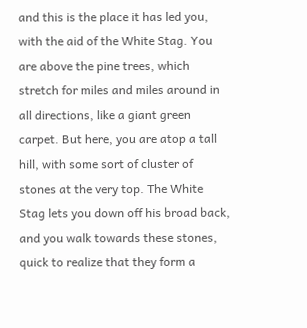and this is the place it has led you, with the aid of the White Stag. You are above the pine trees, which stretch for miles and miles around in all directions, like a giant green carpet. But here, you are atop a tall hill, with some sort of cluster of stones at the very top. The White Stag lets you down off his broad back, and you walk towards these stones, quick to realize that they form a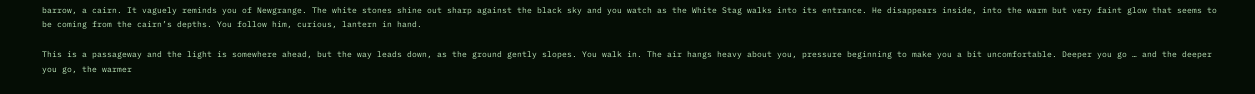barrow, a cairn. It vaguely reminds you of Newgrange. The white stones shine out sharp against the black sky and you watch as the White Stag walks into its entrance. He disappears inside, into the warm but very faint glow that seems to be coming from the cairn’s depths. You follow him, curious, lantern in hand.

This is a passageway and the light is somewhere ahead, but the way leads down, as the ground gently slopes. You walk in. The air hangs heavy about you, pressure beginning to make you a bit uncomfortable. Deeper you go … and the deeper you go, the warmer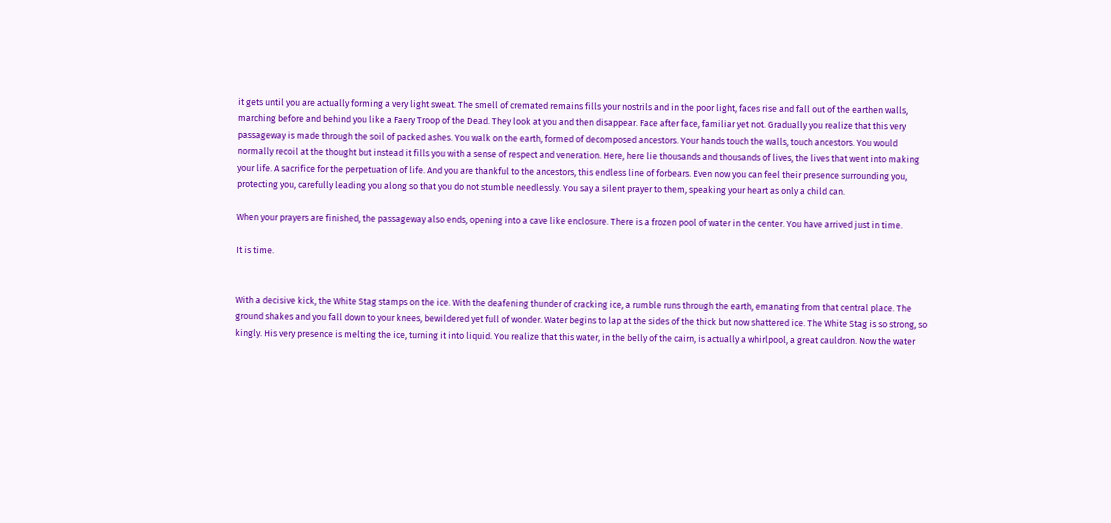it gets until you are actually forming a very light sweat. The smell of cremated remains fills your nostrils and in the poor light, faces rise and fall out of the earthen walls, marching before and behind you like a Faery Troop of the Dead. They look at you and then disappear. Face after face, familiar yet not. Gradually you realize that this very passageway is made through the soil of packed ashes. You walk on the earth, formed of decomposed ancestors. Your hands touch the walls, touch ancestors. You would normally recoil at the thought but instead it fills you with a sense of respect and veneration. Here, here lie thousands and thousands of lives, the lives that went into making your life. A sacrifice for the perpetuation of life. And you are thankful to the ancestors, this endless line of forbears. Even now you can feel their presence surrounding you, protecting you, carefully leading you along so that you do not stumble needlessly. You say a silent prayer to them, speaking your heart as only a child can.

When your prayers are finished, the passageway also ends, opening into a cave like enclosure. There is a frozen pool of water in the center. You have arrived just in time.

It is time.


With a decisive kick, the White Stag stamps on the ice. With the deafening thunder of cracking ice, a rumble runs through the earth, emanating from that central place. The ground shakes and you fall down to your knees, bewildered yet full of wonder. Water begins to lap at the sides of the thick but now shattered ice. The White Stag is so strong, so kingly. His very presence is melting the ice, turning it into liquid. You realize that this water, in the belly of the cairn, is actually a whirlpool, a great cauldron. Now the water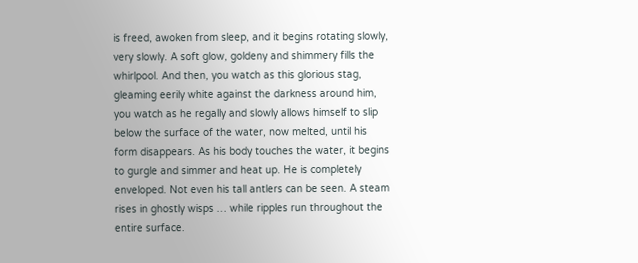is freed, awoken from sleep, and it begins rotating slowly, very slowly. A soft glow, goldeny and shimmery fills the whirlpool. And then, you watch as this glorious stag, gleaming eerily white against the darkness around him, you watch as he regally and slowly allows himself to slip below the surface of the water, now melted, until his form disappears. As his body touches the water, it begins to gurgle and simmer and heat up. He is completely enveloped. Not even his tall antlers can be seen. A steam rises in ghostly wisps … while ripples run throughout the entire surface.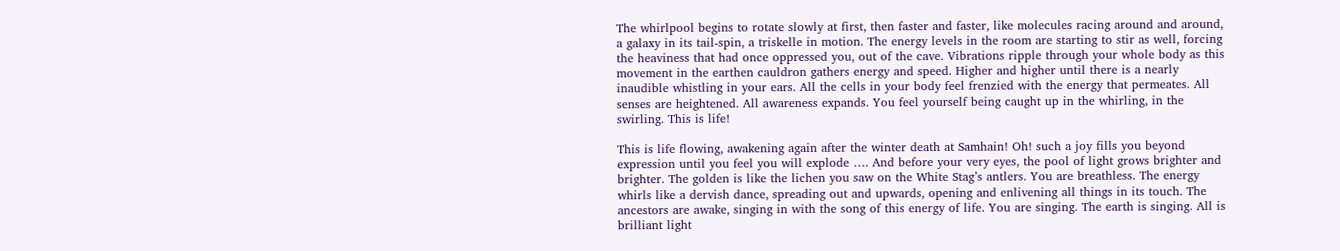The whirlpool begins to rotate slowly at first, then faster and faster, like molecules racing around and around, a galaxy in its tail-spin, a triskelle in motion. The energy levels in the room are starting to stir as well, forcing the heaviness that had once oppressed you, out of the cave. Vibrations ripple through your whole body as this movement in the earthen cauldron gathers energy and speed. Higher and higher until there is a nearly inaudible whistling in your ears. All the cells in your body feel frenzied with the energy that permeates. All senses are heightened. All awareness expands. You feel yourself being caught up in the whirling, in the swirling. This is life!

This is life flowing, awakening again after the winter death at Samhain! Oh! such a joy fills you beyond expression until you feel you will explode …. And before your very eyes, the pool of light grows brighter and brighter. The golden is like the lichen you saw on the White Stag’s antlers. You are breathless. The energy whirls like a dervish dance, spreading out and upwards, opening and enlivening all things in its touch. The ancestors are awake, singing in with the song of this energy of life. You are singing. The earth is singing. All is brilliant light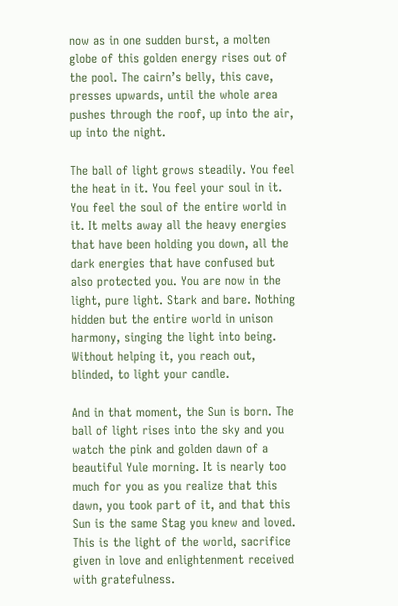now as in one sudden burst, a molten globe of this golden energy rises out of the pool. The cairn’s belly, this cave, presses upwards, until the whole area pushes through the roof, up into the air, up into the night.

The ball of light grows steadily. You feel the heat in it. You feel your soul in it. You feel the soul of the entire world in it. It melts away all the heavy energies that have been holding you down, all the dark energies that have confused but also protected you. You are now in the light, pure light. Stark and bare. Nothing hidden but the entire world in unison harmony, singing the light into being. Without helping it, you reach out, blinded, to light your candle.

And in that moment, the Sun is born. The ball of light rises into the sky and you watch the pink and golden dawn of a beautiful Yule morning. It is nearly too much for you as you realize that this dawn, you took part of it, and that this Sun is the same Stag you knew and loved. This is the light of the world, sacrifice given in love and enlightenment received with gratefulness.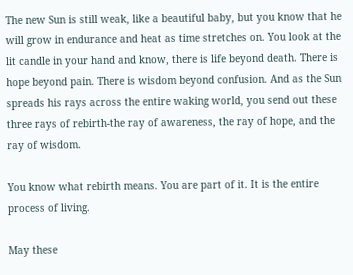The new Sun is still weak, like a beautiful baby, but you know that he will grow in endurance and heat as time stretches on. You look at the lit candle in your hand and know, there is life beyond death. There is hope beyond pain. There is wisdom beyond confusion. And as the Sun spreads his rays across the entire waking world, you send out these three rays of rebirth-the ray of awareness, the ray of hope, and the ray of wisdom.

You know what rebirth means. You are part of it. It is the entire process of living.

May these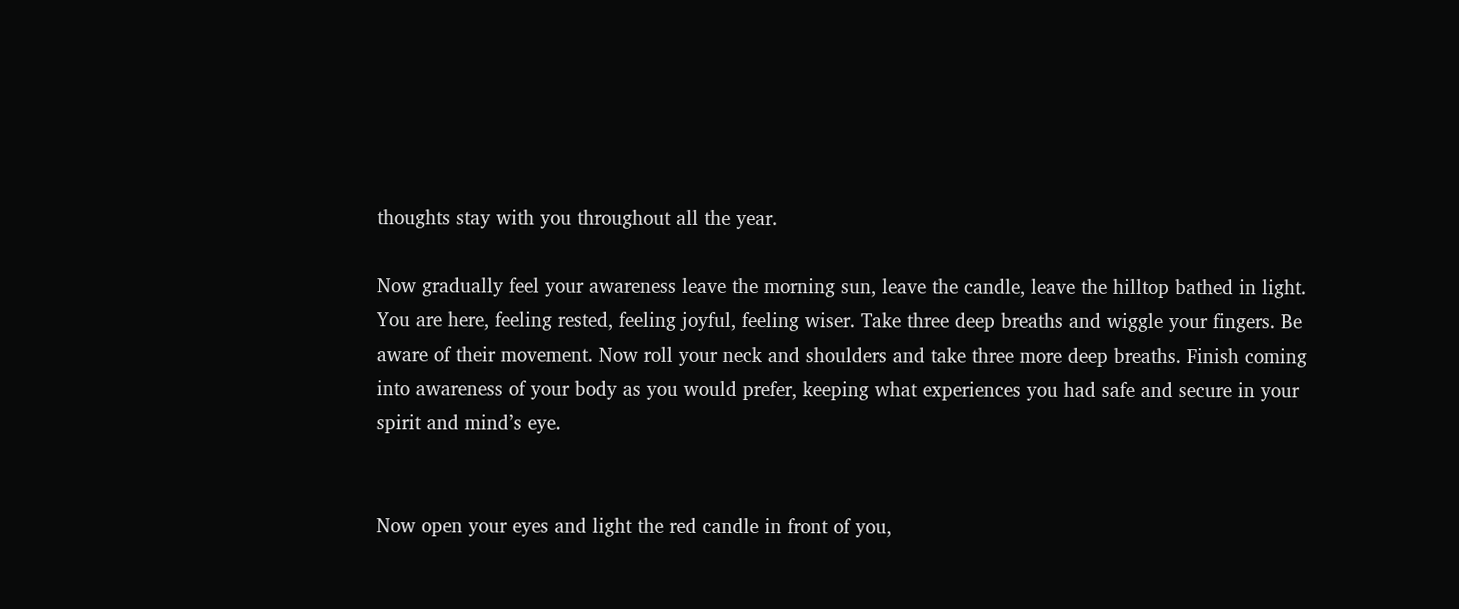thoughts stay with you throughout all the year.

Now gradually feel your awareness leave the morning sun, leave the candle, leave the hilltop bathed in light. You are here, feeling rested, feeling joyful, feeling wiser. Take three deep breaths and wiggle your fingers. Be aware of their movement. Now roll your neck and shoulders and take three more deep breaths. Finish coming into awareness of your body as you would prefer, keeping what experiences you had safe and secure in your spirit and mind’s eye.


Now open your eyes and light the red candle in front of you,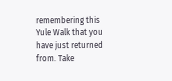remembering this Yule Walk that you have just returned from. Take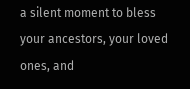a silent moment to bless your ancestors, your loved ones, and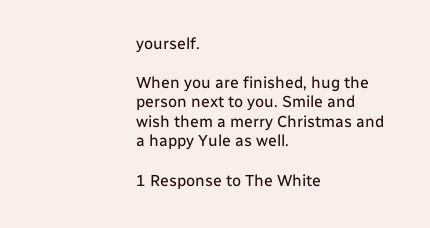yourself.

When you are finished, hug the person next to you. Smile and wish them a merry Christmas and a happy Yule as well.

1 Response to The White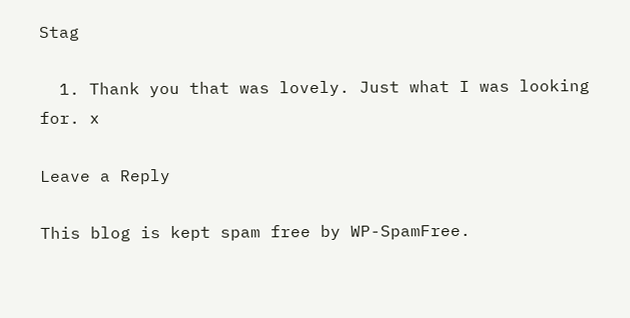Stag

  1. Thank you that was lovely. Just what I was looking for. x

Leave a Reply

This blog is kept spam free by WP-SpamFree.